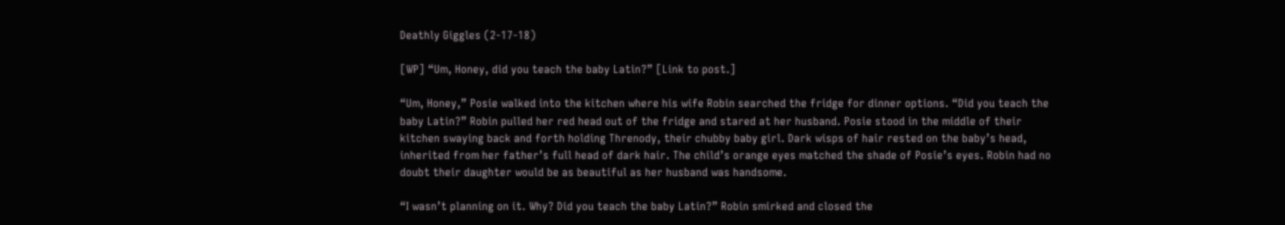Deathly Giggles (2-17-18)

[WP] “Um, Honey, did you teach the baby Latin?” [Link to post.]

“Um, Honey,” Posie walked into the kitchen where his wife Robin searched the fridge for dinner options. “Did you teach the baby Latin?” Robin pulled her red head out of the fridge and stared at her husband. Posie stood in the middle of their kitchen swaying back and forth holding Threnody, their chubby baby girl. Dark wisps of hair rested on the baby’s head, inherited from her father’s full head of dark hair. The child’s orange eyes matched the shade of Posie’s eyes. Robin had no doubt their daughter would be as beautiful as her husband was handsome.

“I wasn’t planning on it. Why? Did you teach the baby Latin?” Robin smirked and closed the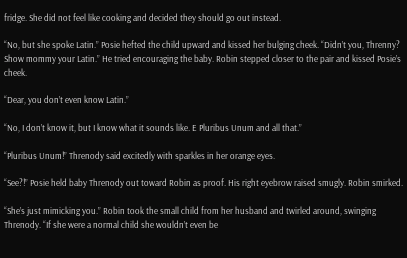fridge. She did not feel like cooking and decided they should go out instead.

“No, but she spoke Latin.” Posie hefted the child upward and kissed her bulging cheek. “Didn’t you, Threnny? Show mommy your Latin.” He tried encouraging the baby. Robin stepped closer to the pair and kissed Posie’s cheek.

“Dear, you don’t even know Latin.”

“No, I don’t know it, but I know what it sounds like. E Pluribus Unum and all that.”

“Pluribus Unum!” Threnody said excitedly with sparkles in her orange eyes.

“See?!” Posie held baby Threnody out toward Robin as proof. His right eyebrow raised smugly. Robin smirked.

“She’s just mimicking you.” Robin took the small child from her husband and twirled around, swinging Threnody. “If she were a normal child she wouldn’t even be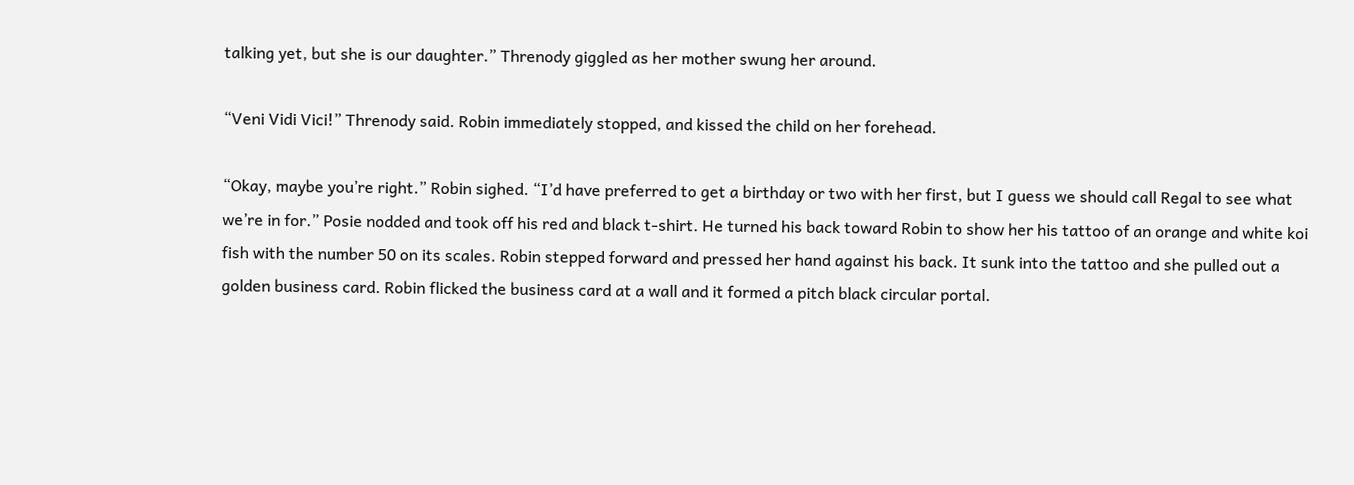talking yet, but she is our daughter.” Threnody giggled as her mother swung her around.

“Veni Vidi Vici!” Threnody said. Robin immediately stopped, and kissed the child on her forehead.

“Okay, maybe you’re right.” Robin sighed. “I’d have preferred to get a birthday or two with her first, but I guess we should call Regal to see what we’re in for.” Posie nodded and took off his red and black t-shirt. He turned his back toward Robin to show her his tattoo of an orange and white koi fish with the number 50 on its scales. Robin stepped forward and pressed her hand against his back. It sunk into the tattoo and she pulled out a golden business card. Robin flicked the business card at a wall and it formed a pitch black circular portal.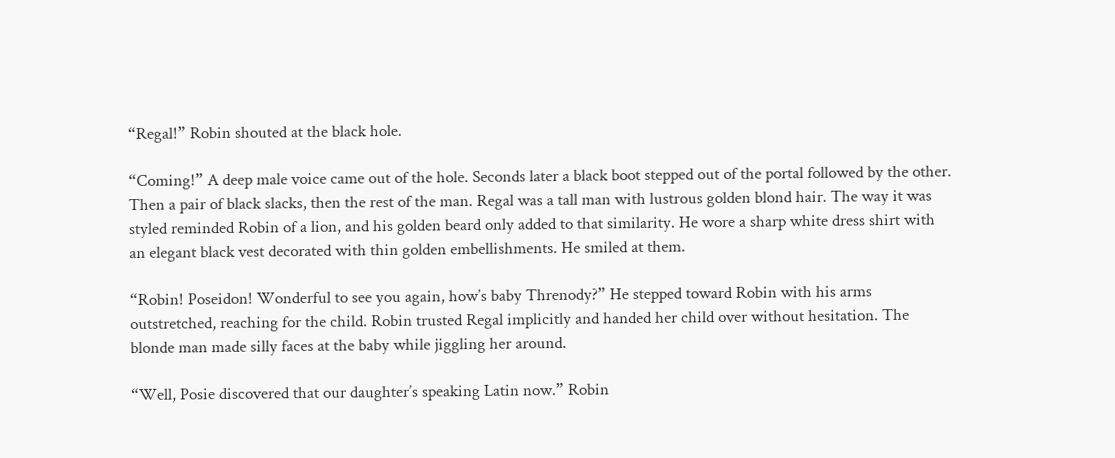“Regal!” Robin shouted at the black hole.

“Coming!” A deep male voice came out of the hole. Seconds later a black boot stepped out of the portal followed by the other. Then a pair of black slacks, then the rest of the man. Regal was a tall man with lustrous golden blond hair. The way it was styled reminded Robin of a lion, and his golden beard only added to that similarity. He wore a sharp white dress shirt with an elegant black vest decorated with thin golden embellishments. He smiled at them.

“Robin! Poseidon! Wonderful to see you again, how’s baby Threnody?” He stepped toward Robin with his arms outstretched, reaching for the child. Robin trusted Regal implicitly and handed her child over without hesitation. The blonde man made silly faces at the baby while jiggling her around.

“Well, Posie discovered that our daughter’s speaking Latin now.” Robin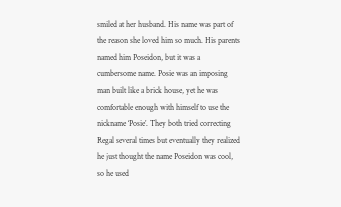smiled at her husband. His name was part of the reason she loved him so much. His parents named him Poseidon, but it was a cumbersome name. Posie was an imposing man built like a brick house, yet he was comfortable enough with himself to use the nickname ‘Posie’. They both tried correcting Regal several times but eventually they realized he just thought the name Poseidon was cool, so he used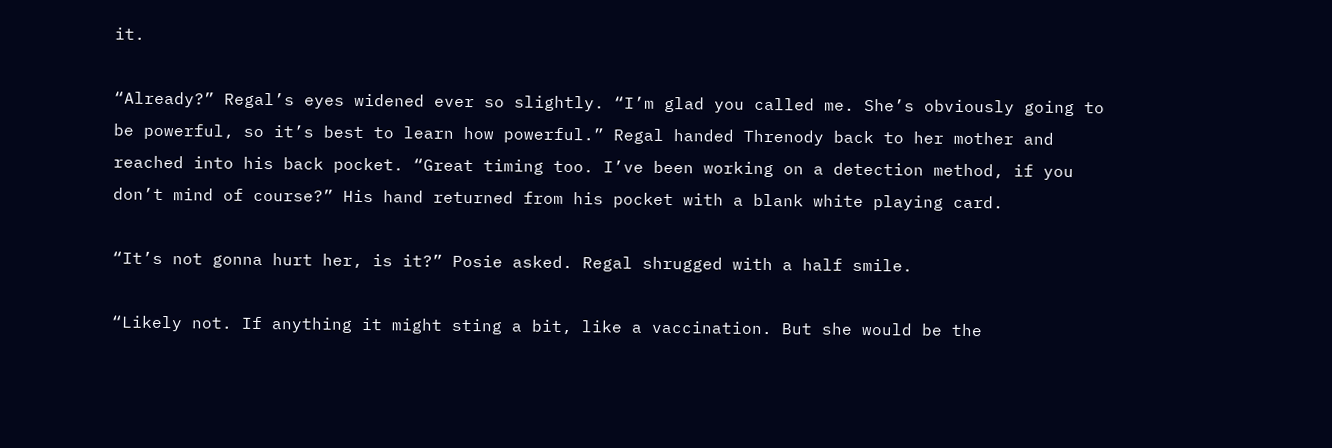it.

“Already?” Regal’s eyes widened ever so slightly. “I’m glad you called me. She’s obviously going to be powerful, so it’s best to learn how powerful.” Regal handed Threnody back to her mother and reached into his back pocket. “Great timing too. I’ve been working on a detection method, if you don’t mind of course?” His hand returned from his pocket with a blank white playing card.

“It’s not gonna hurt her, is it?” Posie asked. Regal shrugged with a half smile.

“Likely not. If anything it might sting a bit, like a vaccination. But she would be the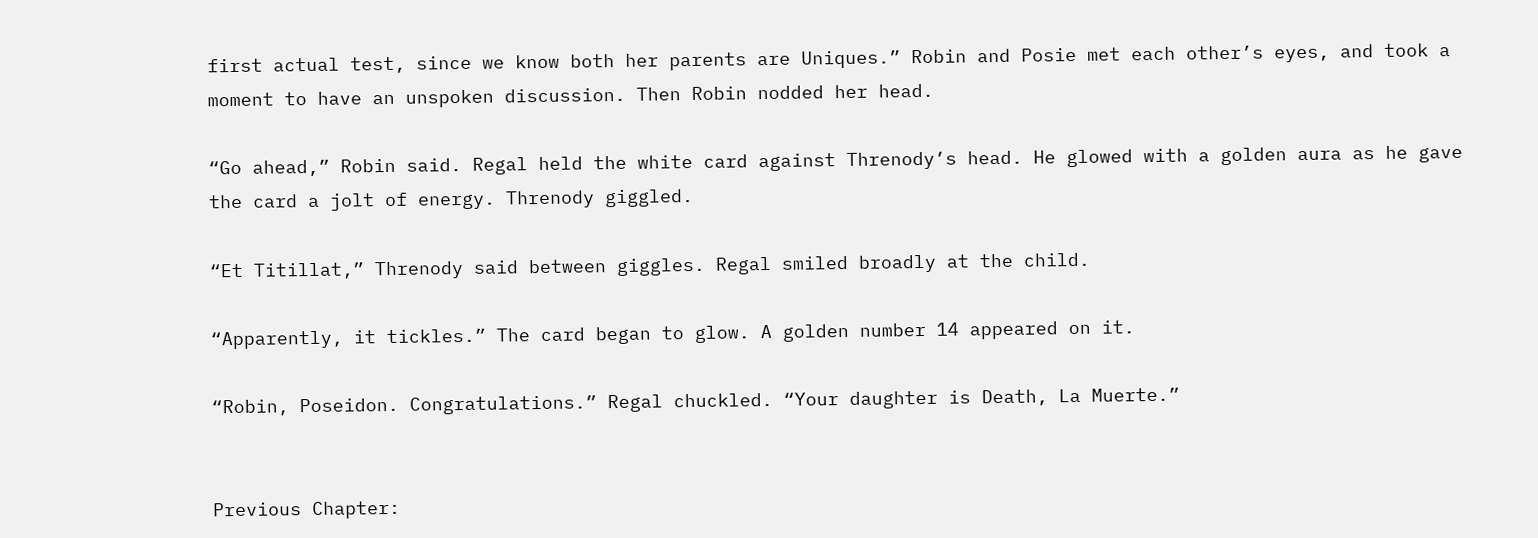first actual test, since we know both her parents are Uniques.” Robin and Posie met each other’s eyes, and took a moment to have an unspoken discussion. Then Robin nodded her head.

“Go ahead,” Robin said. Regal held the white card against Threnody’s head. He glowed with a golden aura as he gave the card a jolt of energy. Threnody giggled.

“Et Titillat,” Threnody said between giggles. Regal smiled broadly at the child.

“Apparently, it tickles.” The card began to glow. A golden number 14 appeared on it.

“Robin, Poseidon. Congratulations.” Regal chuckled. “Your daughter is Death, La Muerte.”


Previous Chapter: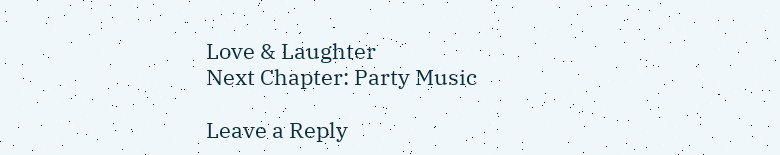Love & Laughter
Next Chapter: Party Music

Leave a Reply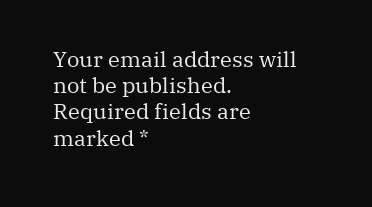Your email address will not be published. Required fields are marked *